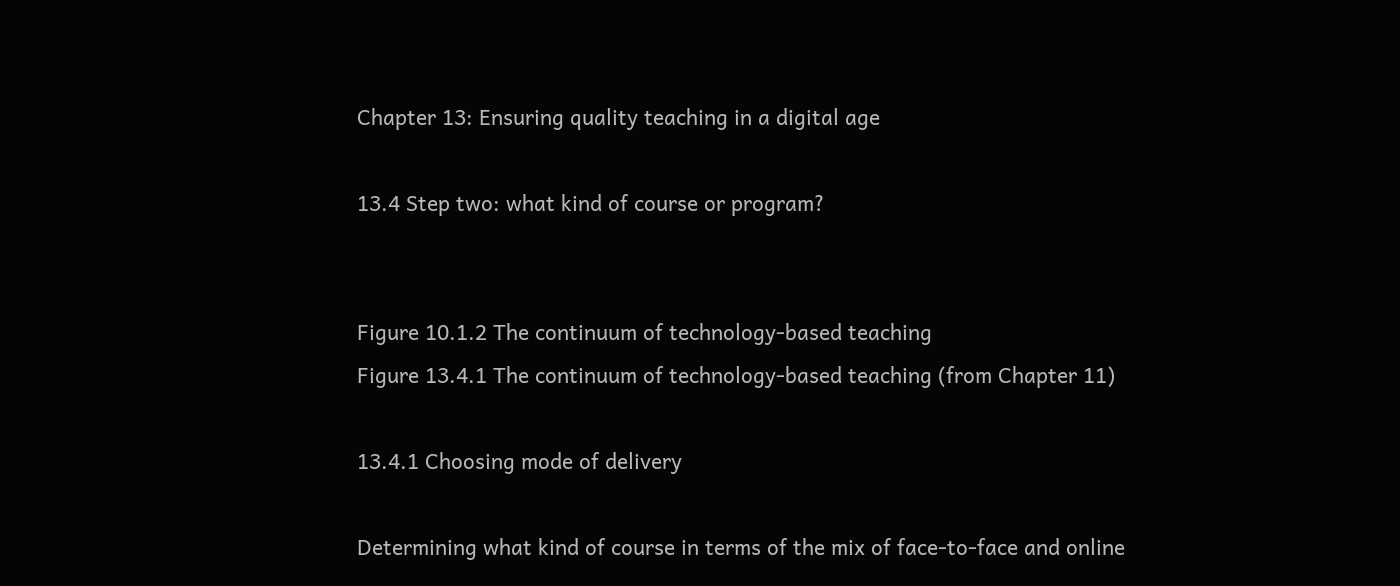Chapter 13: Ensuring quality teaching in a digital age

13.4 Step two: what kind of course or program?


Figure 10.1.2 The continuum of technology-based teaching
Figure 13.4.1 The continuum of technology-based teaching (from Chapter 11)

13.4.1 Choosing mode of delivery

Determining what kind of course in terms of the mix of face-to-face and online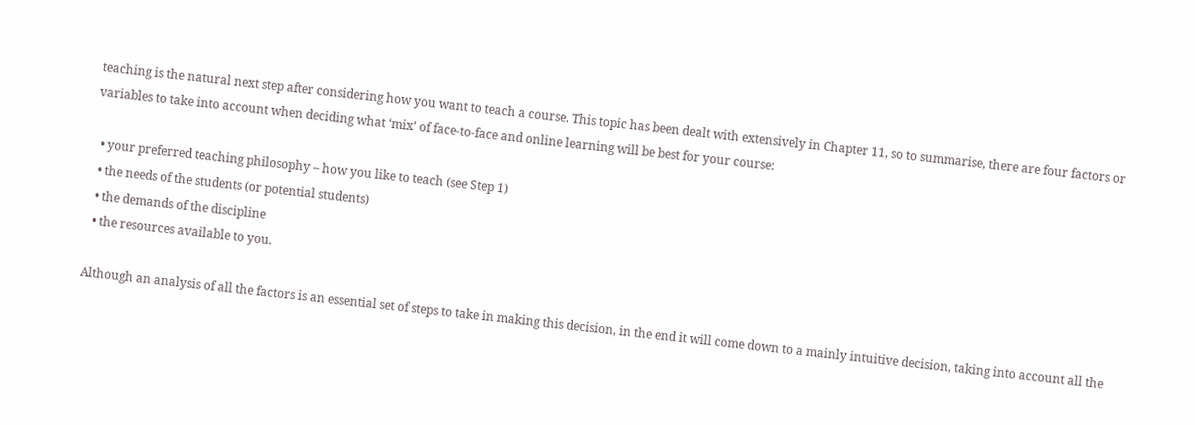teaching is the natural next step after considering how you want to teach a course. This topic has been dealt with extensively in Chapter 11, so to summarise, there are four factors or variables to take into account when deciding what ‘mix’ of face-to-face and online learning will be best for your course:

  • your preferred teaching philosophy – how you like to teach (see Step 1)
  • the needs of the students (or potential students)
  • the demands of the discipline
  • the resources available to you.

Although an analysis of all the factors is an essential set of steps to take in making this decision, in the end it will come down to a mainly intuitive decision, taking into account all the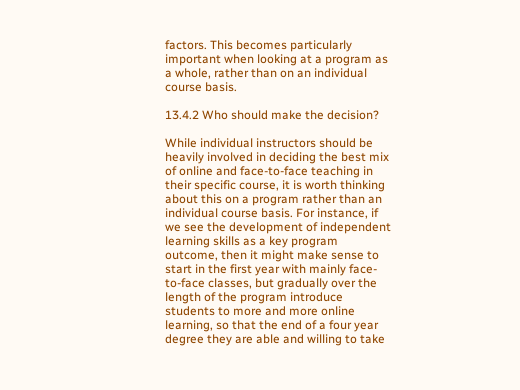factors. This becomes particularly important when looking at a program as a whole, rather than on an individual course basis.

13.4.2 Who should make the decision?

While individual instructors should be heavily involved in deciding the best mix of online and face-to-face teaching in their specific course, it is worth thinking about this on a program rather than an individual course basis. For instance, if we see the development of independent learning skills as a key program outcome, then it might make sense to start in the first year with mainly face-to-face classes, but gradually over the length of the program introduce students to more and more online learning, so that the end of a four year degree they are able and willing to take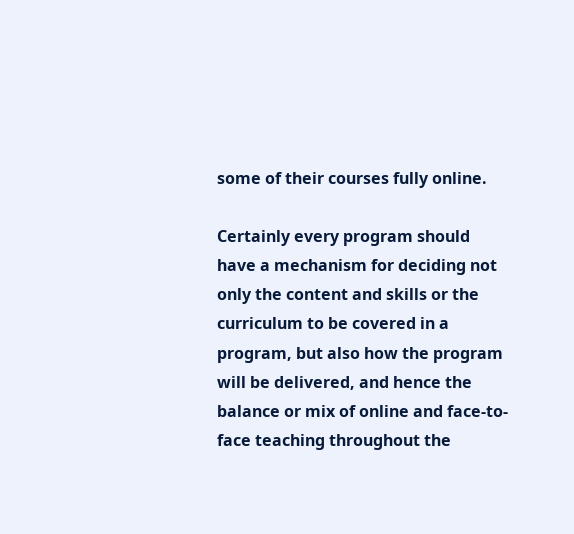some of their courses fully online.

Certainly every program should have a mechanism for deciding not only the content and skills or the curriculum to be covered in a program, but also how the program will be delivered, and hence the balance or mix of online and face-to-face teaching throughout the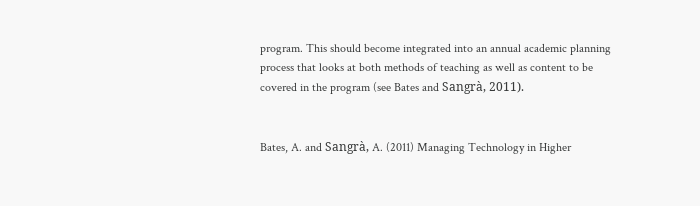program. This should become integrated into an annual academic planning process that looks at both methods of teaching as well as content to be covered in the program (see Bates and Sangrà, 2011).


Bates, A. and Sangrà, A. (2011) Managing Technology in Higher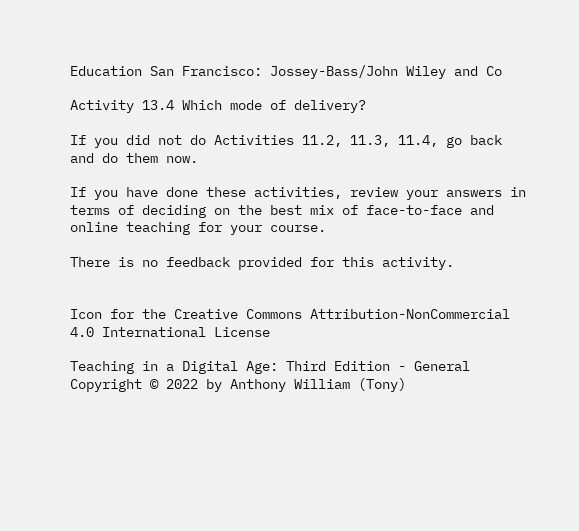Education San Francisco: Jossey-Bass/John Wiley and Co

Activity 13.4 Which mode of delivery?

If you did not do Activities 11.2, 11.3, 11.4, go back and do them now.

If you have done these activities, review your answers in terms of deciding on the best mix of face-to-face and online teaching for your course.

There is no feedback provided for this activity.


Icon for the Creative Commons Attribution-NonCommercial 4.0 International License

Teaching in a Digital Age: Third Edition - General Copyright © 2022 by Anthony William (Tony)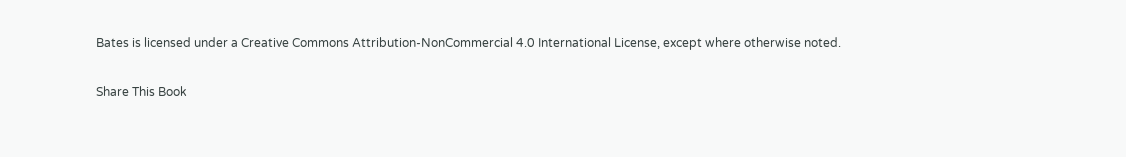Bates is licensed under a Creative Commons Attribution-NonCommercial 4.0 International License, except where otherwise noted.

Share This Book